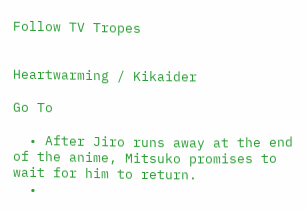Follow TV Tropes


Heartwarming / Kikaider

Go To

  • After Jiro runs away at the end of the anime, Mitsuko promises to wait for him to return.
  •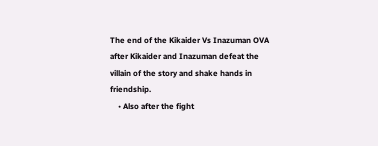The end of the Kikaider Vs Inazuman OVA after Kikaider and Inazuman defeat the villain of the story and shake hands in friendship.
    • Also after the fight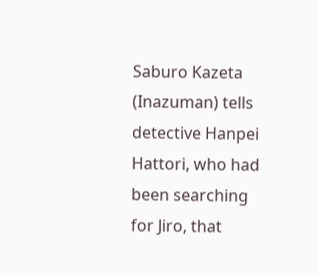Saburo Kazeta (Inazuman) tells detective Hanpei Hattori, who had been searching for Jiro, that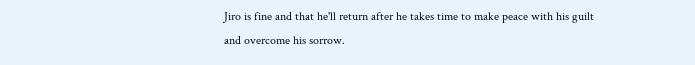Jiro is fine and that he'll return after he takes time to make peace with his guilt and overcome his sorrow.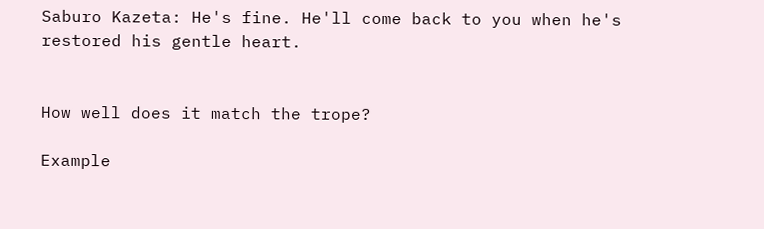Saburo Kazeta: He's fine. He'll come back to you when he's restored his gentle heart.


How well does it match the trope?

Example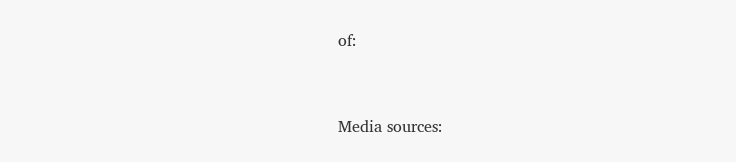of:


Media sources: